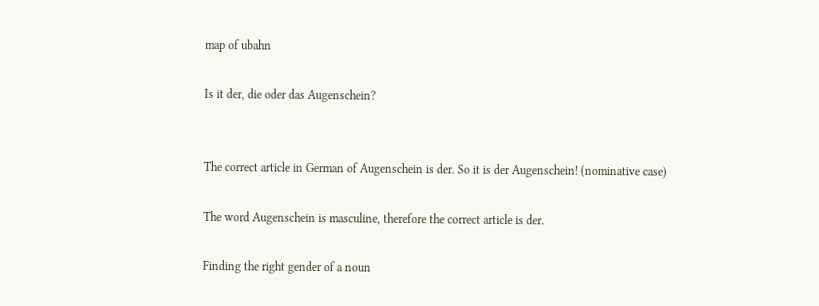map of ubahn

Is it der, die oder das Augenschein?


The correct article in German of Augenschein is der. So it is der Augenschein! (nominative case)

The word Augenschein is masculine, therefore the correct article is der.

Finding the right gender of a noun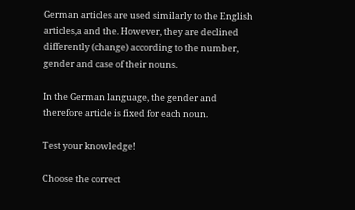German articles are used similarly to the English articles,a and the. However, they are declined differently (change) according to the number, gender and case of their nouns.

In the German language, the gender and therefore article is fixed for each noun.

Test your knowledge!

Choose the correct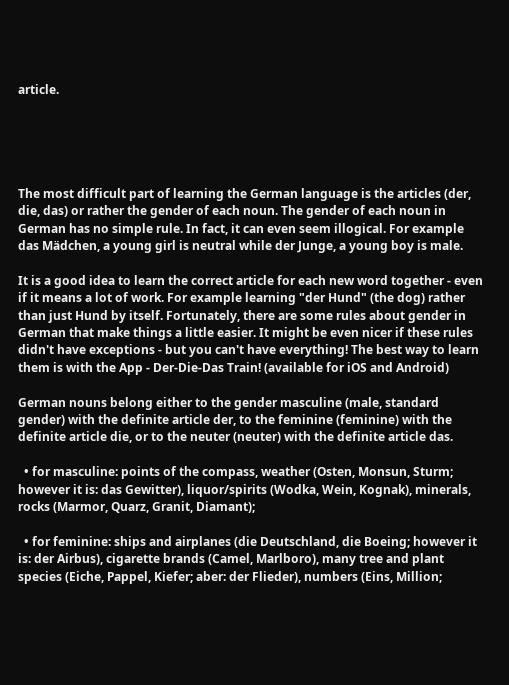article.





The most difficult part of learning the German language is the articles (der, die, das) or rather the gender of each noun. The gender of each noun in German has no simple rule. In fact, it can even seem illogical. For example das Mädchen, a young girl is neutral while der Junge, a young boy is male.

It is a good idea to learn the correct article for each new word together - even if it means a lot of work. For example learning "der Hund" (the dog) rather than just Hund by itself. Fortunately, there are some rules about gender in German that make things a little easier. It might be even nicer if these rules didn't have exceptions - but you can't have everything! The best way to learn them is with the App - Der-Die-Das Train! (available for iOS and Android)

German nouns belong either to the gender masculine (male, standard gender) with the definite article der, to the feminine (feminine) with the definite article die, or to the neuter (neuter) with the definite article das.

  • for masculine: points of the compass, weather (Osten, Monsun, Sturm; however it is: das Gewitter), liquor/spirits (Wodka, Wein, Kognak), minerals, rocks (Marmor, Quarz, Granit, Diamant);

  • for feminine: ships and airplanes (die Deutschland, die Boeing; however it is: der Airbus), cigarette brands (Camel, Marlboro), many tree and plant species (Eiche, Pappel, Kiefer; aber: der Flieder), numbers (Eins, Million;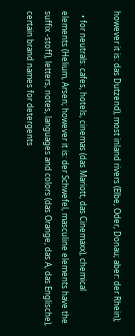however it is: das Dutzend), most inland rivers (Elbe, Oder, Donau; aber: der Rhein);

  • for neutrals: cafes, hotels, cinemas (das Mariott, das Cinemaxx), chemical elements (Helium, Arsen; however it is: der Schwefel, masculine elements have the suffix -stoff), letters, notes, languages and colors (das Orange, das A, das Englische), certain brand names for detergents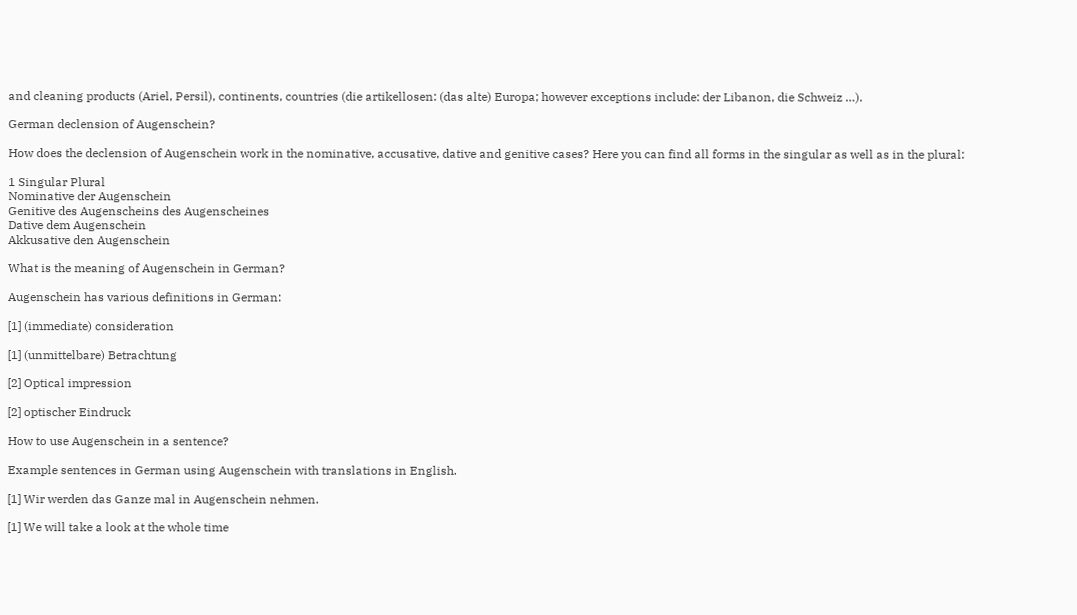and cleaning products (Ariel, Persil), continents, countries (die artikellosen: (das alte) Europa; however exceptions include: der Libanon, die Schweiz …).

German declension of Augenschein?

How does the declension of Augenschein work in the nominative, accusative, dative and genitive cases? Here you can find all forms in the singular as well as in the plural:

1 Singular Plural
Nominative der Augenschein
Genitive des Augenscheins des Augenscheines
Dative dem Augenschein
Akkusative den Augenschein

What is the meaning of Augenschein in German?

Augenschein has various definitions in German:

[1] (immediate) consideration

[1] (unmittelbare) Betrachtung

[2] Optical impression

[2] optischer Eindruck

How to use Augenschein in a sentence?

Example sentences in German using Augenschein with translations in English.

[1] Wir werden das Ganze mal in Augenschein nehmen.

[1] We will take a look at the whole time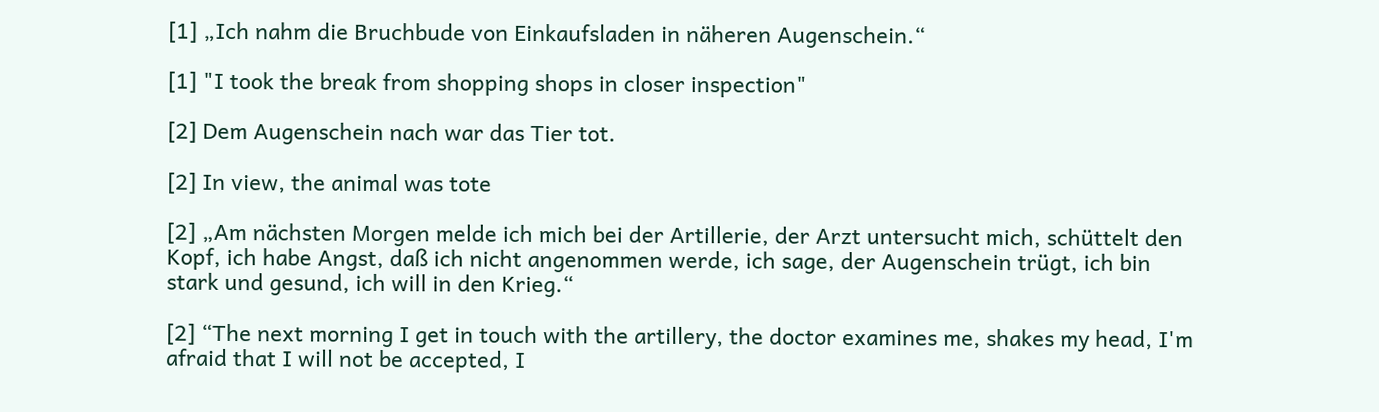[1] „Ich nahm die Bruchbude von Einkaufsladen in näheren Augenschein.“

[1] "I took the break from shopping shops in closer inspection"

[2] Dem Augenschein nach war das Tier tot.

[2] In view, the animal was tote

[2] „Am nächsten Morgen melde ich mich bei der Artillerie, der Arzt untersucht mich, schüttelt den Kopf, ich habe Angst, daß ich nicht angenommen werde, ich sage, der Augenschein trügt, ich bin stark und gesund, ich will in den Krieg.“

[2] “The next morning I get in touch with the artillery, the doctor examines me, shakes my head, I'm afraid that I will not be accepted, I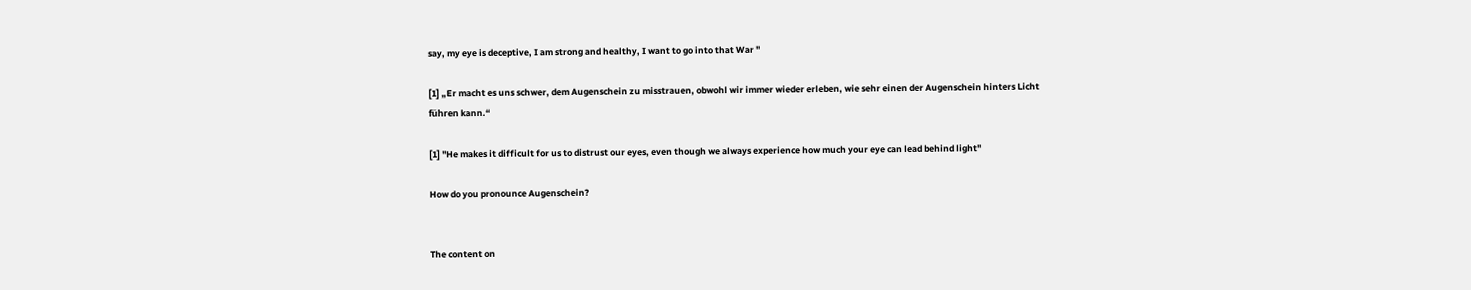say, my eye is deceptive, I am strong and healthy, I want to go into that War "

[1] „Er macht es uns schwer, dem Augenschein zu misstrauen, obwohl wir immer wieder erleben, wie sehr einen der Augenschein hinters Licht führen kann.“

[1] "He makes it difficult for us to distrust our eyes, even though we always experience how much your eye can lead behind light"

How do you pronounce Augenschein?


The content on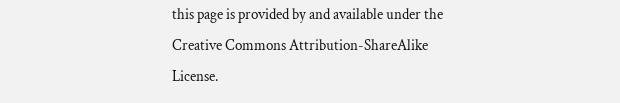this page is provided by and available under the Creative Commons Attribution-ShareAlike License.